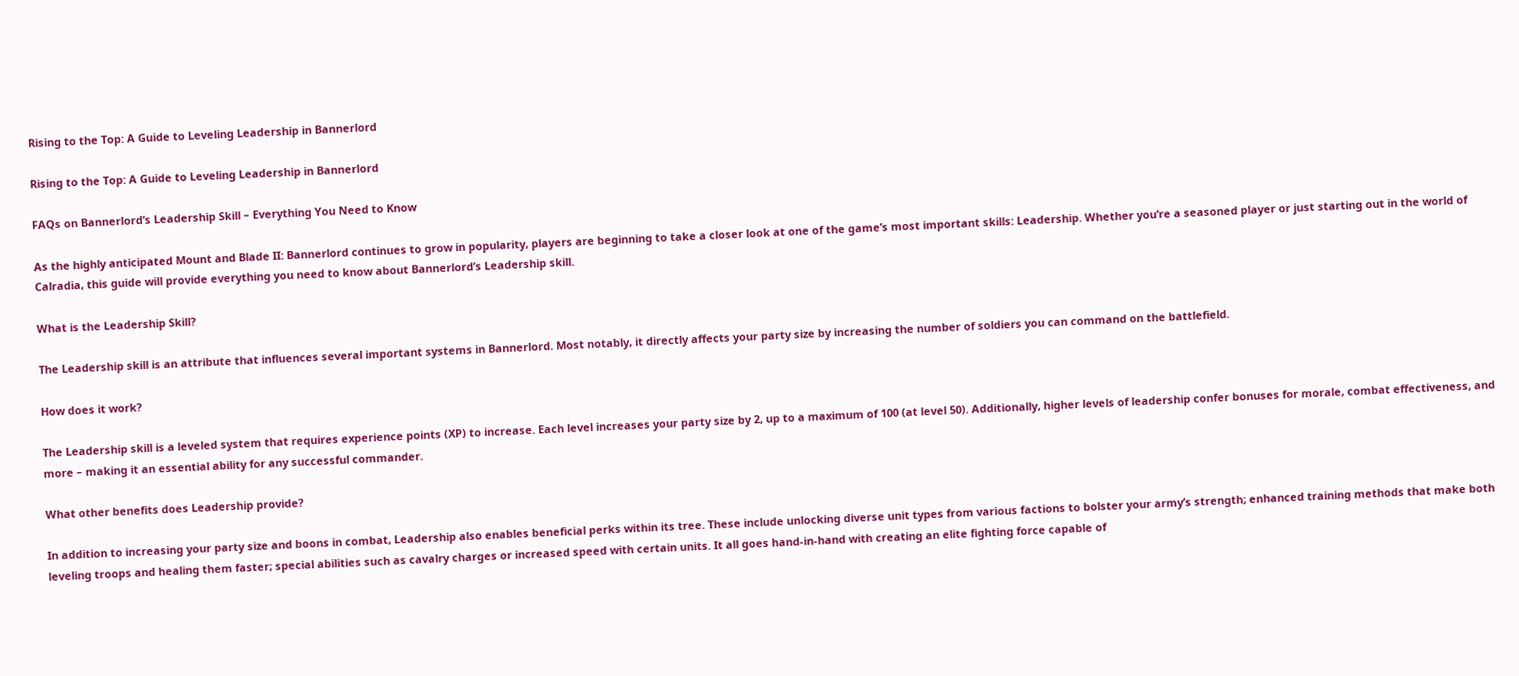Rising to the Top: A Guide to Leveling Leadership in Bannerlord

Rising to the Top: A Guide to Leveling Leadership in Bannerlord

FAQs on Bannerlord’s Leadership Skill – Everything You Need to Know

As the highly anticipated Mount and Blade II: Bannerlord continues to grow in popularity, players are beginning to take a closer look at one of the game’s most important skills: Leadership. Whether you’re a seasoned player or just starting out in the world of Calradia, this guide will provide everything you need to know about Bannerlord’s Leadership skill.

What is the Leadership Skill?

The Leadership skill is an attribute that influences several important systems in Bannerlord. Most notably, it directly affects your party size by increasing the number of soldiers you can command on the battlefield.

How does it work?

The Leadership skill is a leveled system that requires experience points (XP) to increase. Each level increases your party size by 2, up to a maximum of 100 (at level 50). Additionally, higher levels of leadership confer bonuses for morale, combat effectiveness, and more – making it an essential ability for any successful commander.

What other benefits does Leadership provide?

In addition to increasing your party size and boons in combat, Leadership also enables beneficial perks within its tree. These include unlocking diverse unit types from various factions to bolster your army’s strength; enhanced training methods that make both leveling troops and healing them faster; special abilities such as cavalry charges or increased speed with certain units. It all goes hand-in-hand with creating an elite fighting force capable of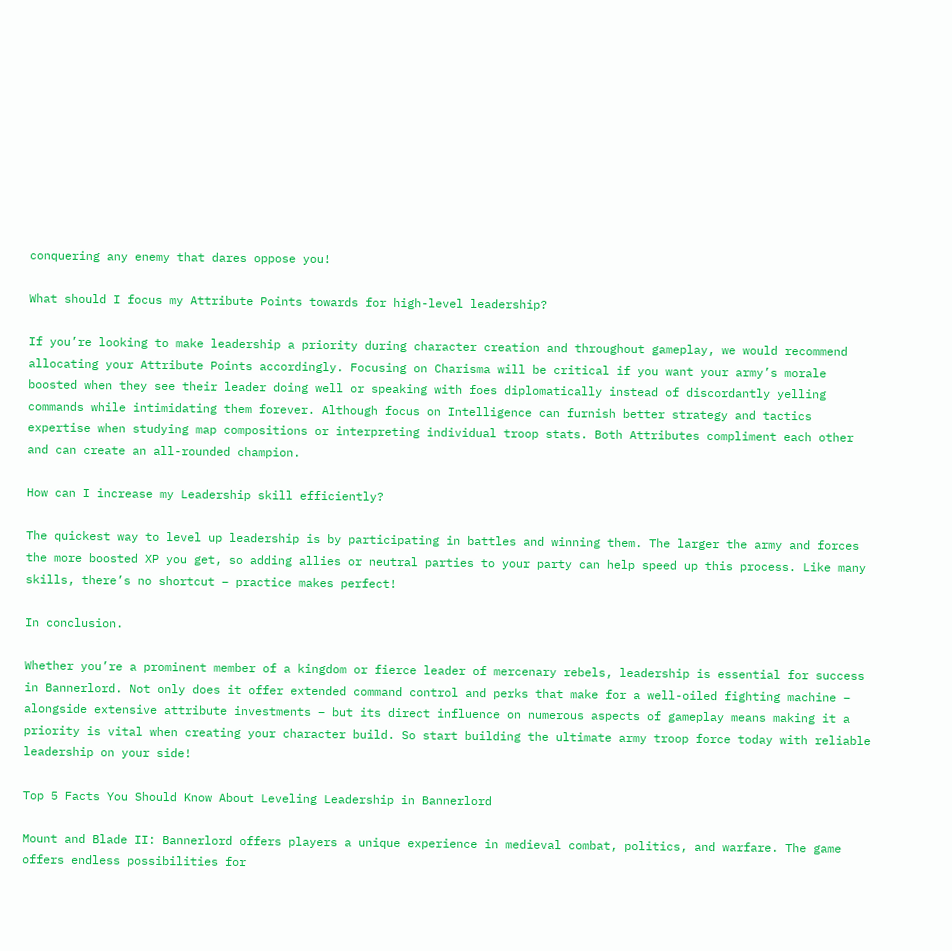conquering any enemy that dares oppose you!

What should I focus my Attribute Points towards for high-level leadership?

If you’re looking to make leadership a priority during character creation and throughout gameplay, we would recommend allocating your Attribute Points accordingly. Focusing on Charisma will be critical if you want your army’s morale boosted when they see their leader doing well or speaking with foes diplomatically instead of discordantly yelling commands while intimidating them forever. Although focus on Intelligence can furnish better strategy and tactics expertise when studying map compositions or interpreting individual troop stats. Both Attributes compliment each other and can create an all-rounded champion.

How can I increase my Leadership skill efficiently?

The quickest way to level up leadership is by participating in battles and winning them. The larger the army and forces the more boosted XP you get, so adding allies or neutral parties to your party can help speed up this process. Like many skills, there’s no shortcut – practice makes perfect!

In conclusion.

Whether you’re a prominent member of a kingdom or fierce leader of mercenary rebels, leadership is essential for success in Bannerlord. Not only does it offer extended command control and perks that make for a well-oiled fighting machine – alongside extensive attribute investments – but its direct influence on numerous aspects of gameplay means making it a priority is vital when creating your character build. So start building the ultimate army troop force today with reliable leadership on your side!

Top 5 Facts You Should Know About Leveling Leadership in Bannerlord

Mount and Blade II: Bannerlord offers players a unique experience in medieval combat, politics, and warfare. The game offers endless possibilities for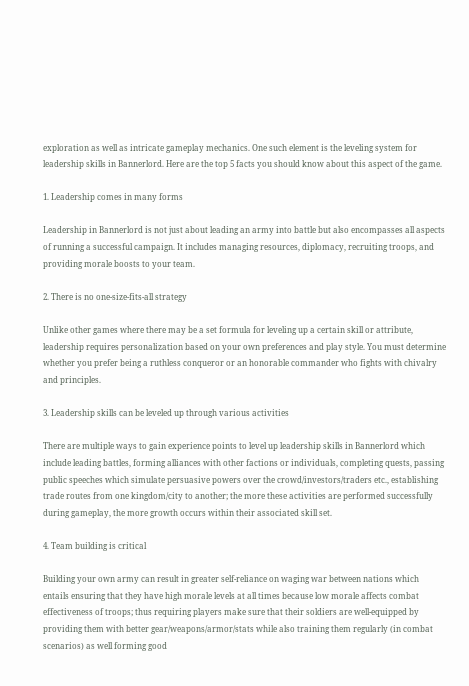exploration as well as intricate gameplay mechanics. One such element is the leveling system for leadership skills in Bannerlord. Here are the top 5 facts you should know about this aspect of the game.

1. Leadership comes in many forms

Leadership in Bannerlord is not just about leading an army into battle but also encompasses all aspects of running a successful campaign. It includes managing resources, diplomacy, recruiting troops, and providing morale boosts to your team.

2. There is no one-size-fits-all strategy

Unlike other games where there may be a set formula for leveling up a certain skill or attribute, leadership requires personalization based on your own preferences and play style. You must determine whether you prefer being a ruthless conqueror or an honorable commander who fights with chivalry and principles.

3. Leadership skills can be leveled up through various activities

There are multiple ways to gain experience points to level up leadership skills in Bannerlord which include leading battles, forming alliances with other factions or individuals, completing quests, passing public speeches which simulate persuasive powers over the crowd/investors/traders etc., establishing trade routes from one kingdom/city to another; the more these activities are performed successfully during gameplay, the more growth occurs within their associated skill set.

4. Team building is critical

Building your own army can result in greater self-reliance on waging war between nations which entails ensuring that they have high morale levels at all times because low morale affects combat effectiveness of troops; thus requiring players make sure that their soldiers are well-equipped by providing them with better gear/weapons/armor/stats while also training them regularly (in combat scenarios) as well forming good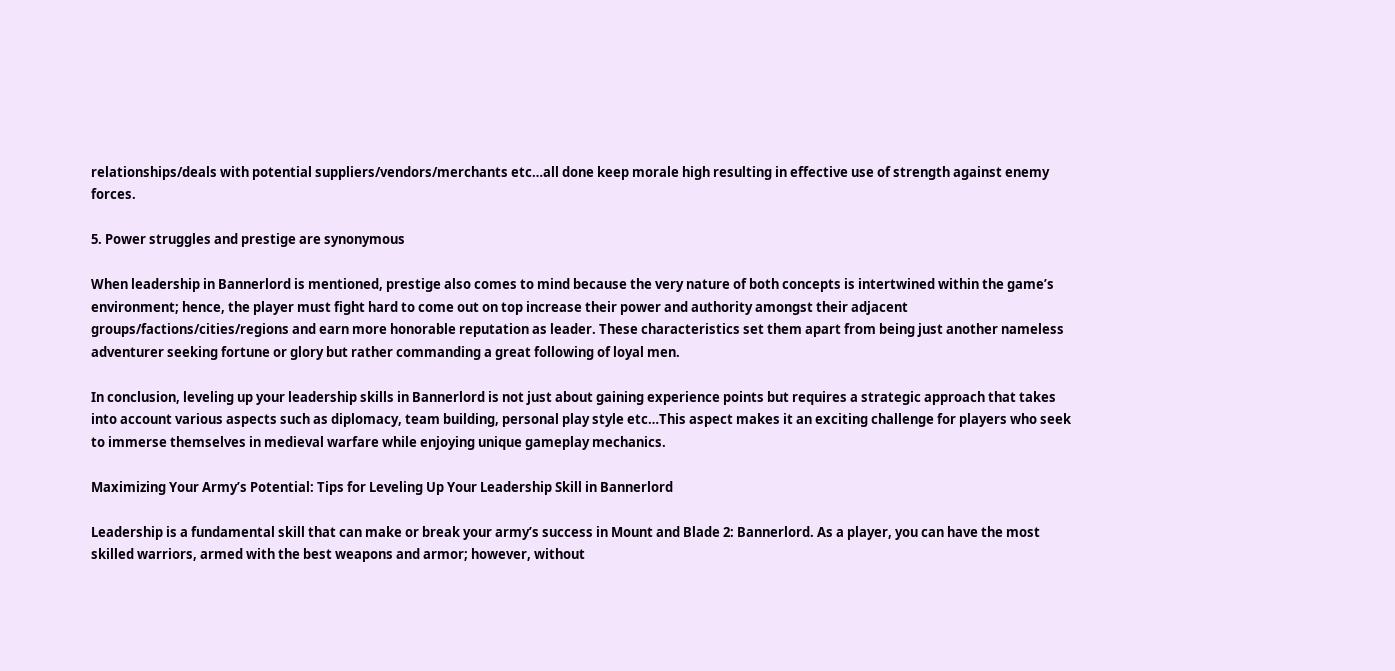relationships/deals with potential suppliers/vendors/merchants etc…all done keep morale high resulting in effective use of strength against enemy forces.

5. Power struggles and prestige are synonymous

When leadership in Bannerlord is mentioned, prestige also comes to mind because the very nature of both concepts is intertwined within the game’s environment; hence, the player must fight hard to come out on top increase their power and authority amongst their adjacent groups/factions/cities/regions and earn more honorable reputation as leader. These characteristics set them apart from being just another nameless adventurer seeking fortune or glory but rather commanding a great following of loyal men.

In conclusion, leveling up your leadership skills in Bannerlord is not just about gaining experience points but requires a strategic approach that takes into account various aspects such as diplomacy, team building, personal play style etc…This aspect makes it an exciting challenge for players who seek to immerse themselves in medieval warfare while enjoying unique gameplay mechanics.

Maximizing Your Army’s Potential: Tips for Leveling Up Your Leadership Skill in Bannerlord

Leadership is a fundamental skill that can make or break your army’s success in Mount and Blade 2: Bannerlord. As a player, you can have the most skilled warriors, armed with the best weapons and armor; however, without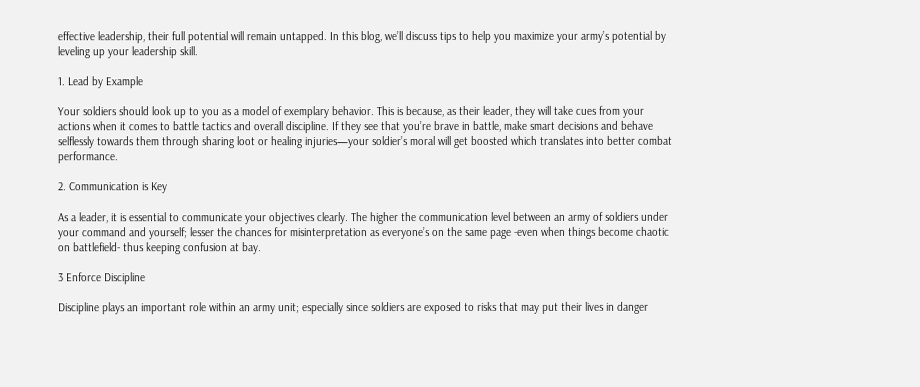effective leadership, their full potential will remain untapped. In this blog, we’ll discuss tips to help you maximize your army’s potential by leveling up your leadership skill.

1. Lead by Example

Your soldiers should look up to you as a model of exemplary behavior. This is because, as their leader, they will take cues from your actions when it comes to battle tactics and overall discipline. If they see that you’re brave in battle, make smart decisions and behave selflessly towards them through sharing loot or healing injuries—your soldier’s moral will get boosted which translates into better combat performance.

2. Communication is Key

As a leader, it is essential to communicate your objectives clearly. The higher the communication level between an army of soldiers under your command and yourself; lesser the chances for misinterpretation as everyone’s on the same page -even when things become chaotic on battlefield- thus keeping confusion at bay.

3 Enforce Discipline

Discipline plays an important role within an army unit; especially since soldiers are exposed to risks that may put their lives in danger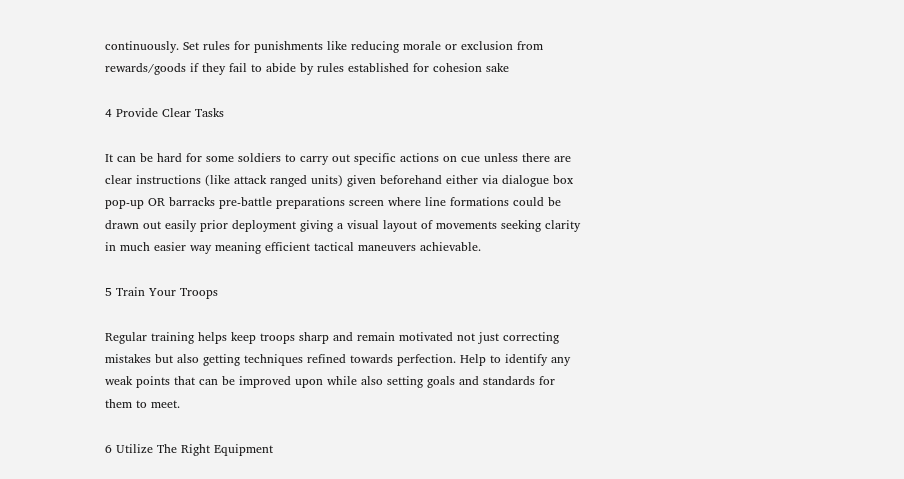continuously. Set rules for punishments like reducing morale or exclusion from rewards/goods if they fail to abide by rules established for cohesion sake

4 Provide Clear Tasks

It can be hard for some soldiers to carry out specific actions on cue unless there are clear instructions (like attack ranged units) given beforehand either via dialogue box pop-up OR barracks pre-battle preparations screen where line formations could be drawn out easily prior deployment giving a visual layout of movements seeking clarity in much easier way meaning efficient tactical maneuvers achievable.

5 Train Your Troops

Regular training helps keep troops sharp and remain motivated not just correcting mistakes but also getting techniques refined towards perfection. Help to identify any weak points that can be improved upon while also setting goals and standards for them to meet.

6 Utilize The Right Equipment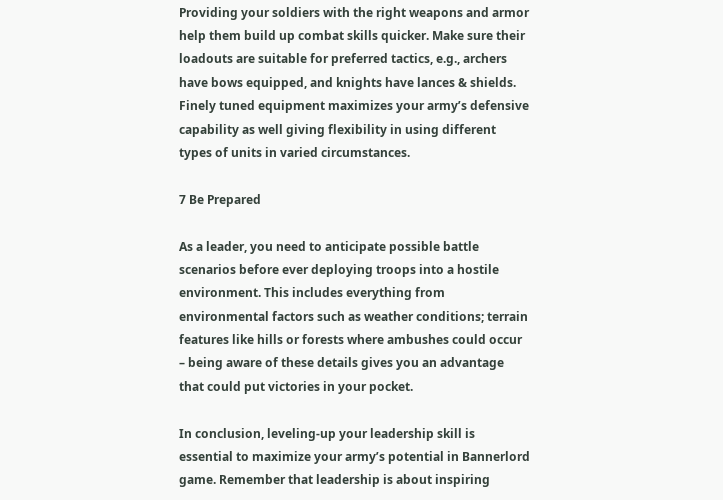Providing your soldiers with the right weapons and armor help them build up combat skills quicker. Make sure their loadouts are suitable for preferred tactics, e.g., archers have bows equipped, and knights have lances & shields. Finely tuned equipment maximizes your army’s defensive capability as well giving flexibility in using different types of units in varied circumstances.

7 Be Prepared

As a leader, you need to anticipate possible battle scenarios before ever deploying troops into a hostile environment. This includes everything from environmental factors such as weather conditions; terrain features like hills or forests where ambushes could occur – being aware of these details gives you an advantage that could put victories in your pocket.

In conclusion, leveling-up your leadership skill is essential to maximize your army’s potential in Bannerlord game. Remember that leadership is about inspiring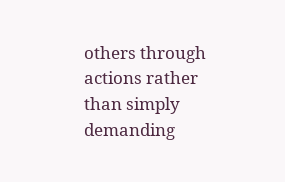others through actions rather than simply demanding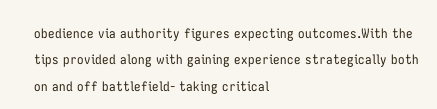obedience via authority figures expecting outcomes.With the tips provided along with gaining experience strategically both on and off battlefield- taking critical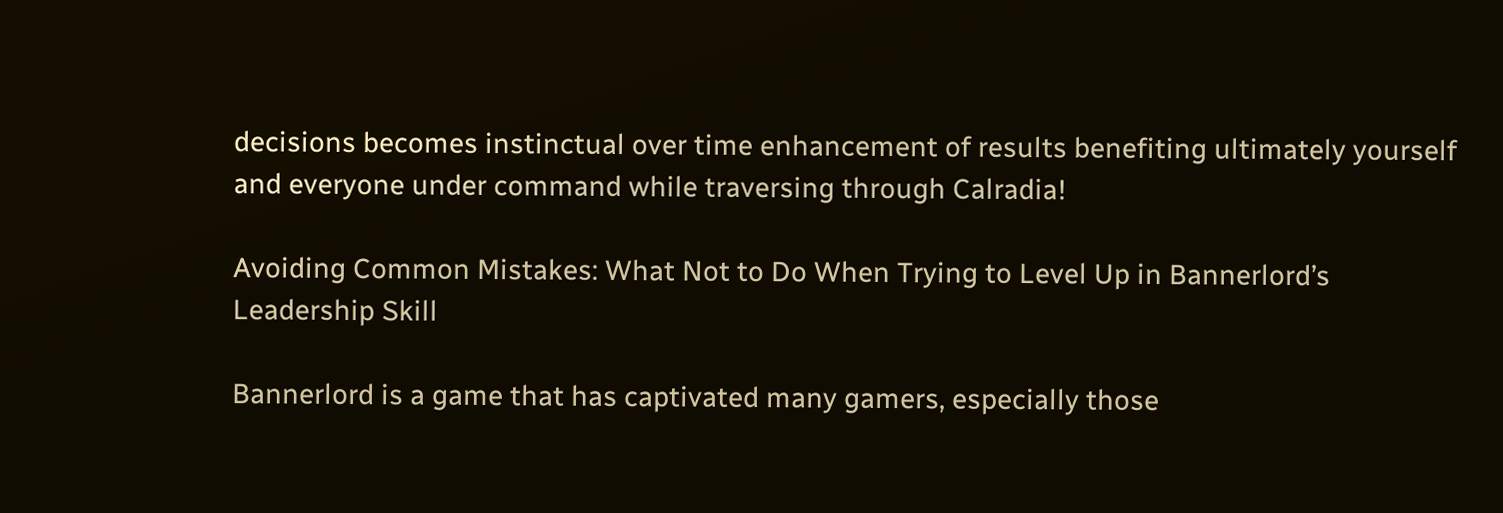decisions becomes instinctual over time enhancement of results benefiting ultimately yourself and everyone under command while traversing through Calradia!

Avoiding Common Mistakes: What Not to Do When Trying to Level Up in Bannerlord’s Leadership Skill

Bannerlord is a game that has captivated many gamers, especially those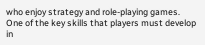who enjoy strategy and role-playing games. One of the key skills that players must develop in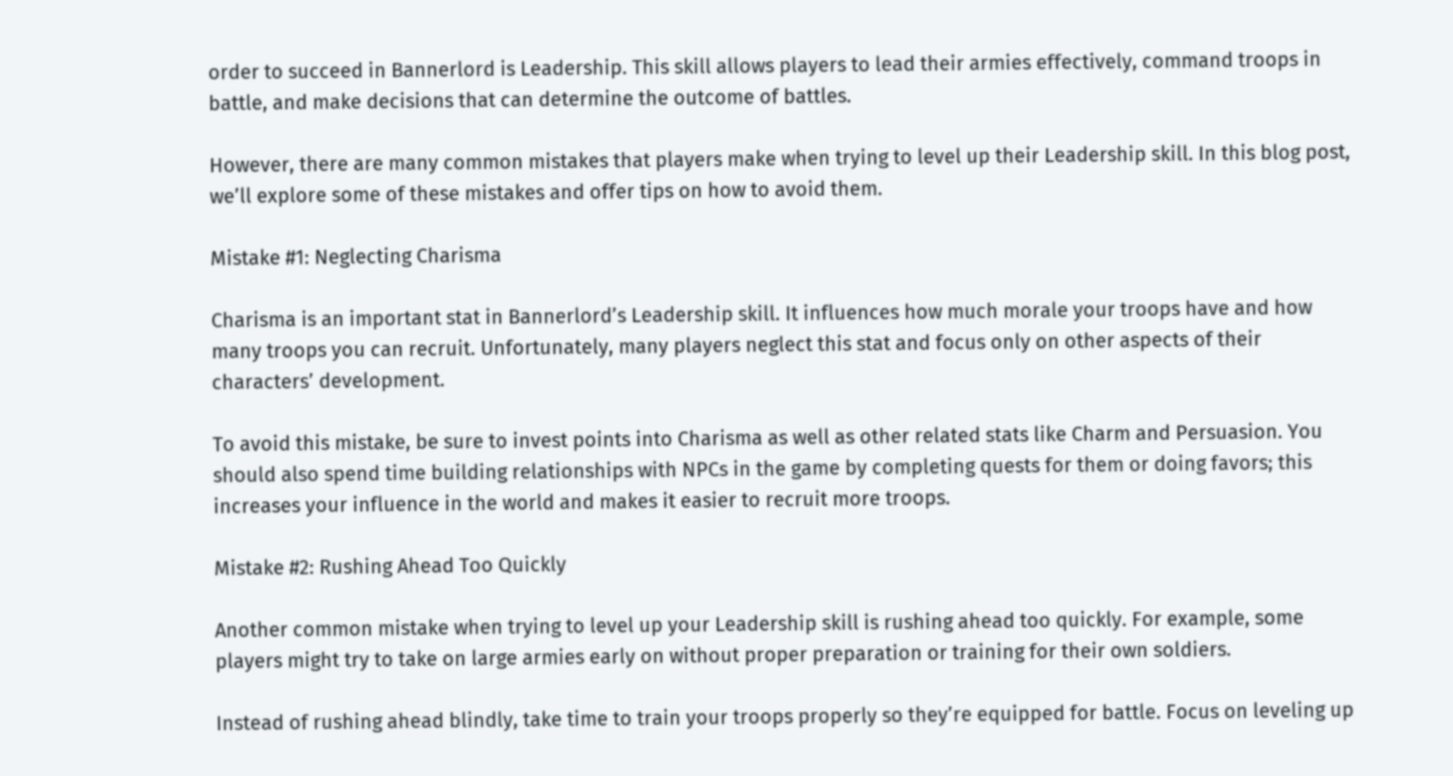order to succeed in Bannerlord is Leadership. This skill allows players to lead their armies effectively, command troops in battle, and make decisions that can determine the outcome of battles.

However, there are many common mistakes that players make when trying to level up their Leadership skill. In this blog post, we’ll explore some of these mistakes and offer tips on how to avoid them.

Mistake #1: Neglecting Charisma

Charisma is an important stat in Bannerlord’s Leadership skill. It influences how much morale your troops have and how many troops you can recruit. Unfortunately, many players neglect this stat and focus only on other aspects of their characters’ development.

To avoid this mistake, be sure to invest points into Charisma as well as other related stats like Charm and Persuasion. You should also spend time building relationships with NPCs in the game by completing quests for them or doing favors; this increases your influence in the world and makes it easier to recruit more troops.

Mistake #2: Rushing Ahead Too Quickly

Another common mistake when trying to level up your Leadership skill is rushing ahead too quickly. For example, some players might try to take on large armies early on without proper preparation or training for their own soldiers.

Instead of rushing ahead blindly, take time to train your troops properly so they’re equipped for battle. Focus on leveling up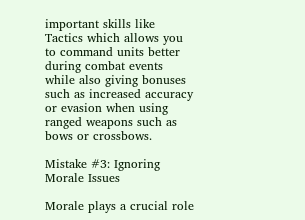important skills like Tactics which allows you to command units better during combat events while also giving bonuses such as increased accuracy or evasion when using ranged weapons such as bows or crossbows.

Mistake #3: Ignoring Morale Issues

Morale plays a crucial role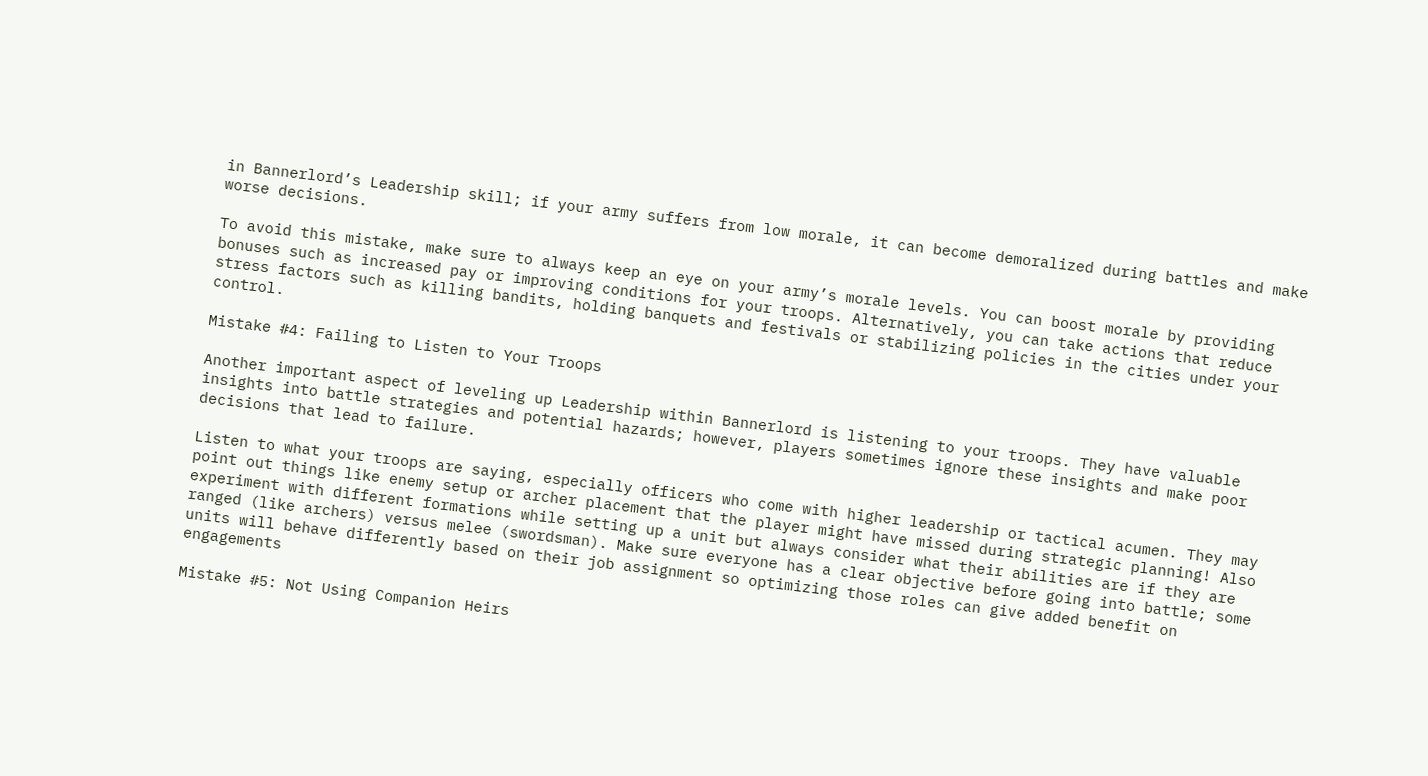in Bannerlord’s Leadership skill; if your army suffers from low morale, it can become demoralized during battles and make worse decisions.

To avoid this mistake, make sure to always keep an eye on your army’s morale levels. You can boost morale by providing bonuses such as increased pay or improving conditions for your troops. Alternatively, you can take actions that reduce stress factors such as killing bandits, holding banquets and festivals or stabilizing policies in the cities under your control.

Mistake #4: Failing to Listen to Your Troops

Another important aspect of leveling up Leadership within Bannerlord is listening to your troops. They have valuable insights into battle strategies and potential hazards; however, players sometimes ignore these insights and make poor decisions that lead to failure.

Listen to what your troops are saying, especially officers who come with higher leadership or tactical acumen. They may point out things like enemy setup or archer placement that the player might have missed during strategic planning! Also experiment with different formations while setting up a unit but always consider what their abilities are if they are ranged (like archers) versus melee (swordsman). Make sure everyone has a clear objective before going into battle; some units will behave differently based on their job assignment so optimizing those roles can give added benefit on engagements

Mistake #5: Not Using Companion Heirs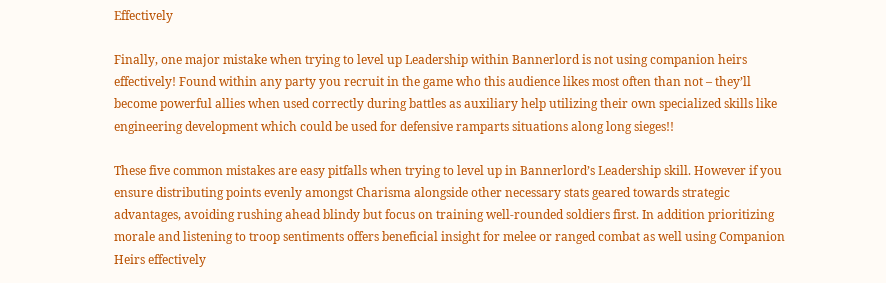Effectively

Finally, one major mistake when trying to level up Leadership within Bannerlord is not using companion heirs effectively! Found within any party you recruit in the game who this audience likes most often than not – they’ll become powerful allies when used correctly during battles as auxiliary help utilizing their own specialized skills like engineering development which could be used for defensive ramparts situations along long sieges!!

These five common mistakes are easy pitfalls when trying to level up in Bannerlord’s Leadership skill. However if you ensure distributing points evenly amongst Charisma alongside other necessary stats geared towards strategic advantages, avoiding rushing ahead blindy but focus on training well-rounded soldiers first. In addition prioritizing morale and listening to troop sentiments offers beneficial insight for melee or ranged combat as well using Companion Heirs effectively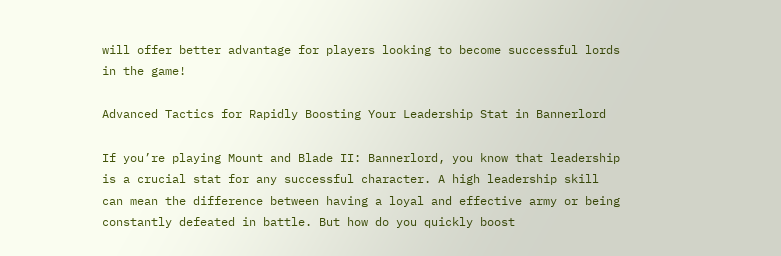will offer better advantage for players looking to become successful lords in the game!

Advanced Tactics for Rapidly Boosting Your Leadership Stat in Bannerlord

If you’re playing Mount and Blade II: Bannerlord, you know that leadership is a crucial stat for any successful character. A high leadership skill can mean the difference between having a loyal and effective army or being constantly defeated in battle. But how do you quickly boost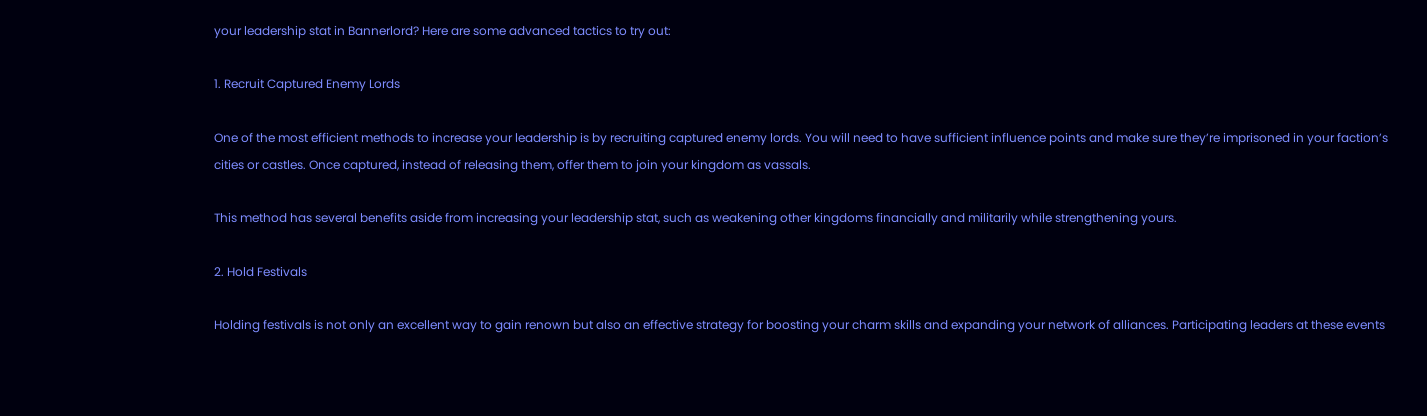your leadership stat in Bannerlord? Here are some advanced tactics to try out:

1. Recruit Captured Enemy Lords

One of the most efficient methods to increase your leadership is by recruiting captured enemy lords. You will need to have sufficient influence points and make sure they’re imprisoned in your faction’s cities or castles. Once captured, instead of releasing them, offer them to join your kingdom as vassals.

This method has several benefits aside from increasing your leadership stat, such as weakening other kingdoms financially and militarily while strengthening yours.

2. Hold Festivals

Holding festivals is not only an excellent way to gain renown but also an effective strategy for boosting your charm skills and expanding your network of alliances. Participating leaders at these events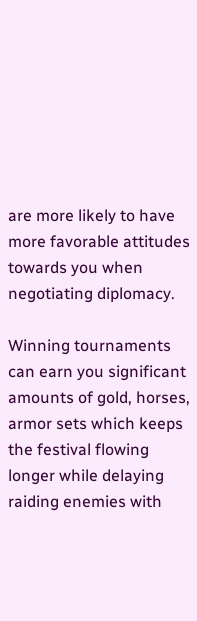are more likely to have more favorable attitudes towards you when negotiating diplomacy.

Winning tournaments can earn you significant amounts of gold, horses, armor sets which keeps the festival flowing longer while delaying raiding enemies with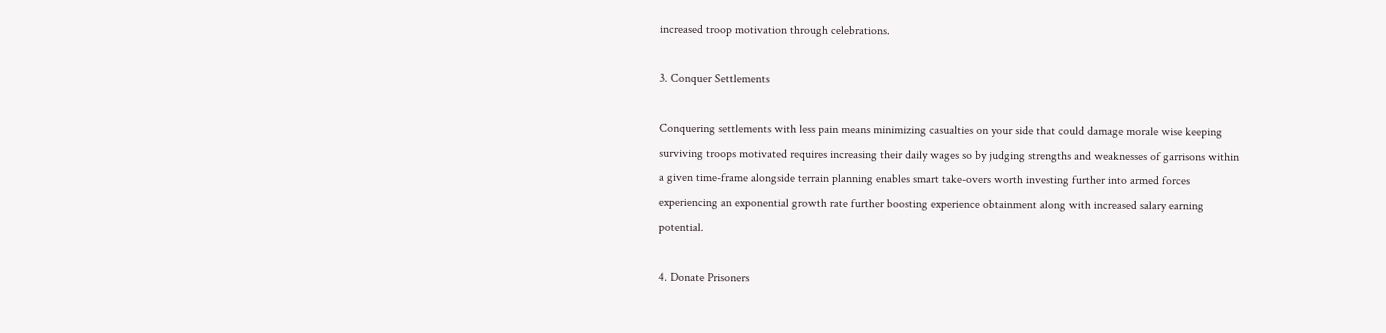increased troop motivation through celebrations.

3. Conquer Settlements

Conquering settlements with less pain means minimizing casualties on your side that could damage morale wise keeping surviving troops motivated requires increasing their daily wages so by judging strengths and weaknesses of garrisons within a given time-frame alongside terrain planning enables smart take-overs worth investing further into armed forces experiencing an exponential growth rate further boosting experience obtainment along with increased salary earning potential.

4. Donate Prisoners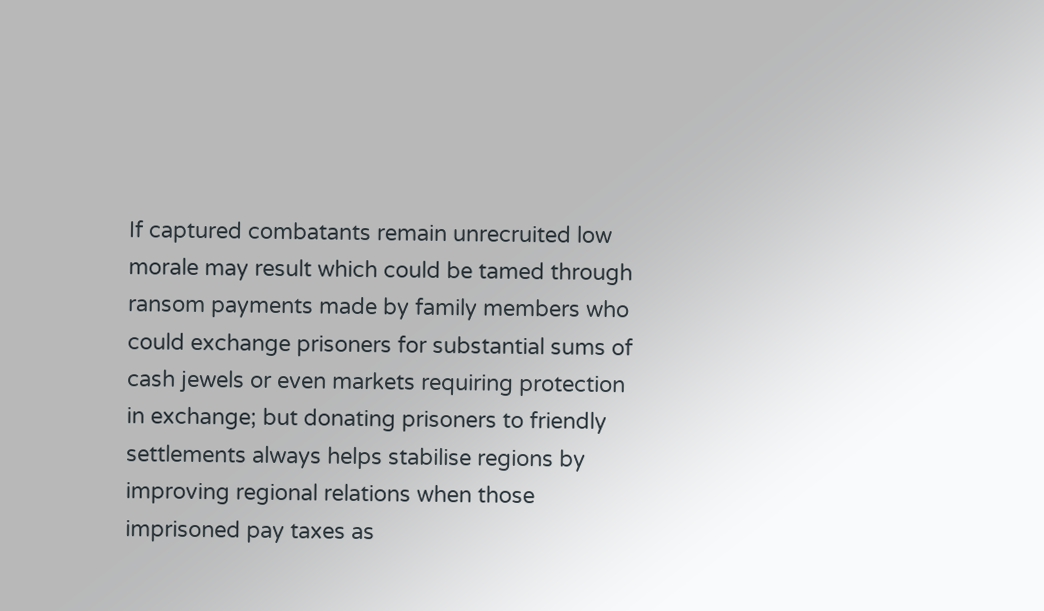If captured combatants remain unrecruited low morale may result which could be tamed through ransom payments made by family members who could exchange prisoners for substantial sums of cash jewels or even markets requiring protection in exchange; but donating prisoners to friendly settlements always helps stabilise regions by improving regional relations when those imprisoned pay taxes as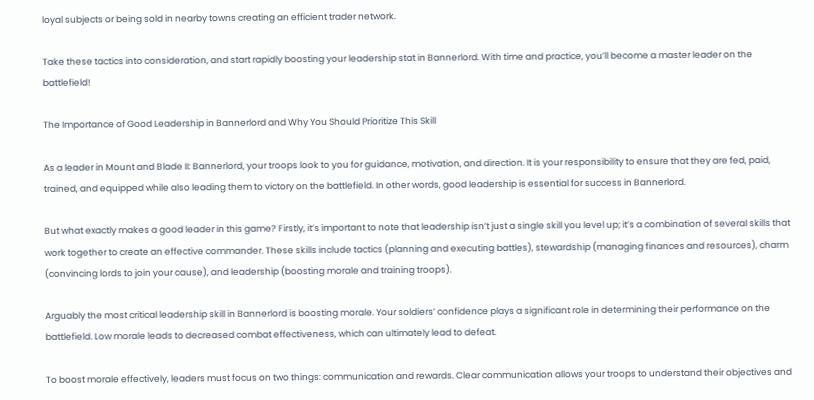loyal subjects or being sold in nearby towns creating an efficient trader network.

Take these tactics into consideration, and start rapidly boosting your leadership stat in Bannerlord. With time and practice, you’ll become a master leader on the battlefield!

The Importance of Good Leadership in Bannerlord and Why You Should Prioritize This Skill

As a leader in Mount and Blade II: Bannerlord, your troops look to you for guidance, motivation, and direction. It is your responsibility to ensure that they are fed, paid, trained, and equipped while also leading them to victory on the battlefield. In other words, good leadership is essential for success in Bannerlord.

But what exactly makes a good leader in this game? Firstly, it’s important to note that leadership isn’t just a single skill you level up; it’s a combination of several skills that work together to create an effective commander. These skills include tactics (planning and executing battles), stewardship (managing finances and resources), charm (convincing lords to join your cause), and leadership (boosting morale and training troops).

Arguably the most critical leadership skill in Bannerlord is boosting morale. Your soldiers’ confidence plays a significant role in determining their performance on the battlefield. Low morale leads to decreased combat effectiveness, which can ultimately lead to defeat.

To boost morale effectively, leaders must focus on two things: communication and rewards. Clear communication allows your troops to understand their objectives and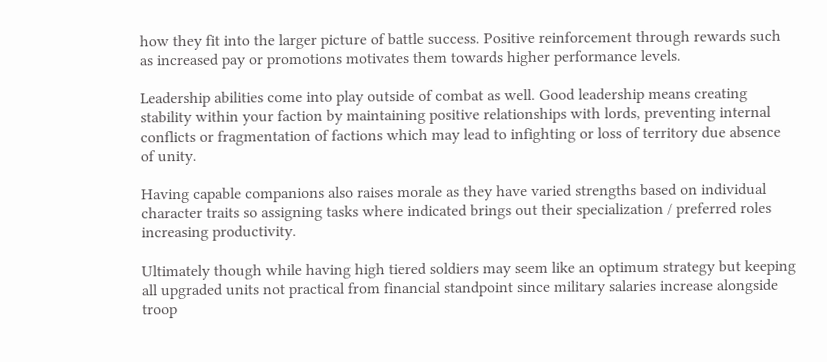how they fit into the larger picture of battle success. Positive reinforcement through rewards such as increased pay or promotions motivates them towards higher performance levels.

Leadership abilities come into play outside of combat as well. Good leadership means creating stability within your faction by maintaining positive relationships with lords, preventing internal conflicts or fragmentation of factions which may lead to infighting or loss of territory due absence of unity.

Having capable companions also raises morale as they have varied strengths based on individual character traits so assigning tasks where indicated brings out their specialization / preferred roles increasing productivity.

Ultimately though while having high tiered soldiers may seem like an optimum strategy but keeping all upgraded units not practical from financial standpoint since military salaries increase alongside troop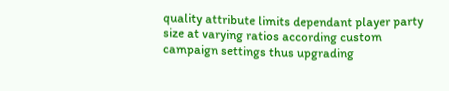quality attribute limits dependant player party size at varying ratios according custom campaign settings thus upgrading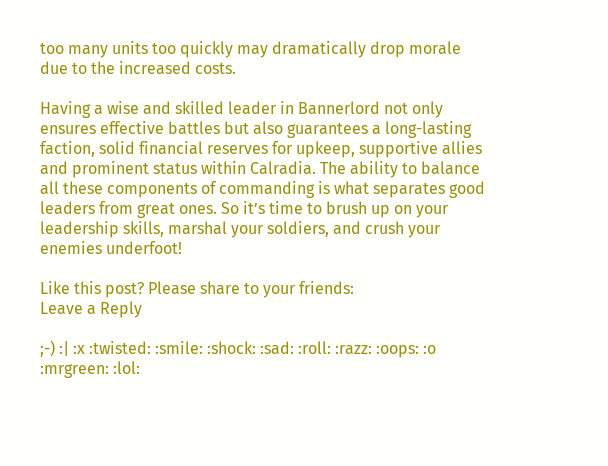too many units too quickly may dramatically drop morale due to the increased costs.

Having a wise and skilled leader in Bannerlord not only ensures effective battles but also guarantees a long-lasting faction, solid financial reserves for upkeep, supportive allies and prominent status within Calradia. The ability to balance all these components of commanding is what separates good leaders from great ones. So it’s time to brush up on your leadership skills, marshal your soldiers, and crush your enemies underfoot!

Like this post? Please share to your friends:
Leave a Reply

;-) :| :x :twisted: :smile: :shock: :sad: :roll: :razz: :oops: :o :mrgreen: :lol: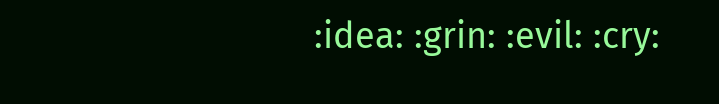:idea: :grin: :evil: :cry: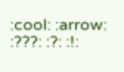:cool: :arrow: :???: :?: :!: